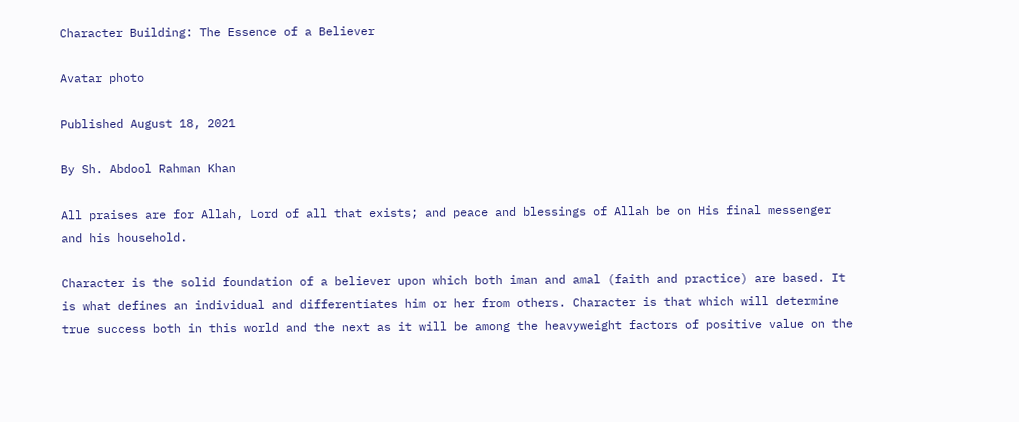Character Building: The Essence of a Believer

Avatar photo

Published August 18, 2021

By Sh. Abdool Rahman Khan

All praises are for Allah, Lord of all that exists; and peace and blessings of Allah be on His final messenger and his household.

Character is the solid foundation of a believer upon which both iman and amal (faith and practice) are based. It is what defines an individual and differentiates him or her from others. Character is that which will determine true success both in this world and the next as it will be among the heavyweight factors of positive value on the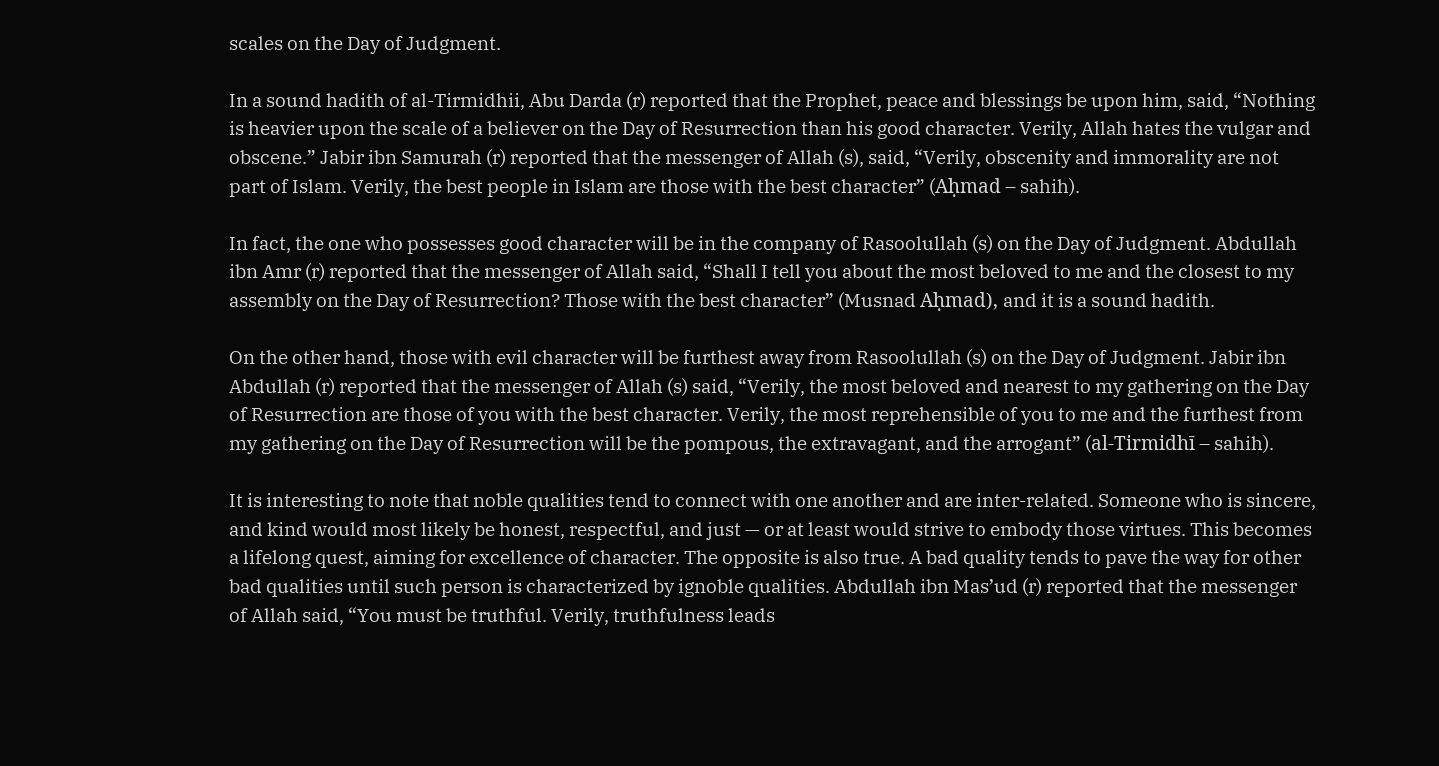scales on the Day of Judgment.

In a sound hadith of al-Tirmidhii, Abu Darda (r) reported that the Prophet, peace and blessings be upon him, said, “Nothing is heavier upon the scale of a believer on the Day of Resurrection than his good character. Verily, Allah hates the vulgar and obscene.” Jabir ibn Samurah (r) reported that the messenger of Allah (s), said, “Verily, obscenity and immorality are not part of Islam. Verily, the best people in Islam are those with the best character” (Aḥmad – sahih).

In fact, the one who possesses good character will be in the company of Rasoolullah (s) on the Day of Judgment. Abdullah ibn Amr (r) reported that the messenger of Allah said, “Shall I tell you about the most beloved to me and the closest to my assembly on the Day of Resurrection? Those with the best character” (Musnad Aḥmad), and it is a sound hadith.

On the other hand, those with evil character will be furthest away from Rasoolullah (s) on the Day of Judgment. Jabir ibn Abdullah (r) reported that the messenger of Allah (s) said, “Verily, the most beloved and nearest to my gathering on the Day of Resurrection are those of you with the best character. Verily, the most reprehensible of you to me and the furthest from my gathering on the Day of Resurrection will be the pompous, the extravagant, and the arrogant” (al-Tirmidhī – sahih).

It is interesting to note that noble qualities tend to connect with one another and are inter-related. Someone who is sincere, and kind would most likely be honest, respectful, and just — or at least would strive to embody those virtues. This becomes a lifelong quest, aiming for excellence of character. The opposite is also true. A bad quality tends to pave the way for other bad qualities until such person is characterized by ignoble qualities. Abdullah ibn Mas’ud (r) reported that the messenger of Allah said, “You must be truthful. Verily, truthfulness leads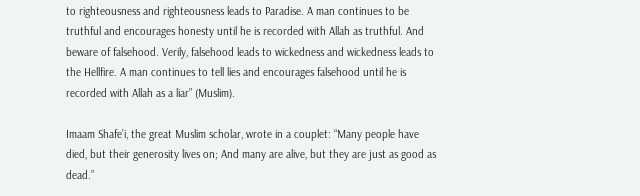to righteousness and righteousness leads to Paradise. A man continues to be truthful and encourages honesty until he is recorded with Allah as truthful. And beware of falsehood. Verily, falsehood leads to wickedness and wickedness leads to the Hellfire. A man continues to tell lies and encourages falsehood until he is recorded with Allah as a liar” (Muslim).

Imaam Shafe’i, the great Muslim scholar, wrote in a couplet: “Many people have died, but their generosity lives on; And many are alive, but they are just as good as dead.”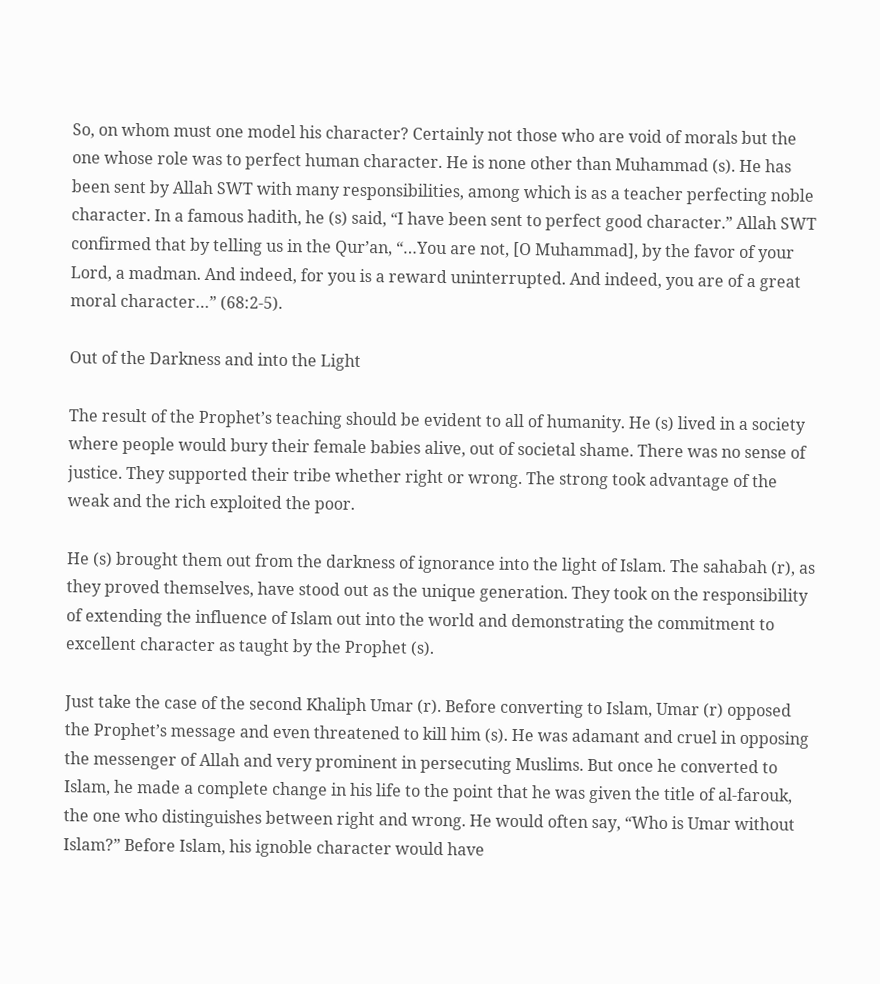So, on whom must one model his character? Certainly not those who are void of morals but the one whose role was to perfect human character. He is none other than Muhammad (s). He has been sent by Allah SWT with many responsibilities, among which is as a teacher perfecting noble character. In a famous hadith, he (s) said, “I have been sent to perfect good character.” Allah SWT confirmed that by telling us in the Qur’an, “…You are not, [O Muhammad], by the favor of your Lord, a madman. And indeed, for you is a reward uninterrupted. And indeed, you are of a great moral character…” (68:2-5).

Out of the Darkness and into the Light

The result of the Prophet’s teaching should be evident to all of humanity. He (s) lived in a society where people would bury their female babies alive, out of societal shame. There was no sense of justice. They supported their tribe whether right or wrong. The strong took advantage of the weak and the rich exploited the poor.

He (s) brought them out from the darkness of ignorance into the light of Islam. The sahabah (r), as they proved themselves, have stood out as the unique generation. They took on the responsibility of extending the influence of Islam out into the world and demonstrating the commitment to excellent character as taught by the Prophet (s).

Just take the case of the second Khaliph Umar (r). Before converting to Islam, Umar (r) opposed the Prophet’s message and even threatened to kill him (s). He was adamant and cruel in opposing the messenger of Allah and very prominent in persecuting Muslims. But once he converted to Islam, he made a complete change in his life to the point that he was given the title of al-farouk, the one who distinguishes between right and wrong. He would often say, “Who is Umar without Islam?” Before Islam, his ignoble character would have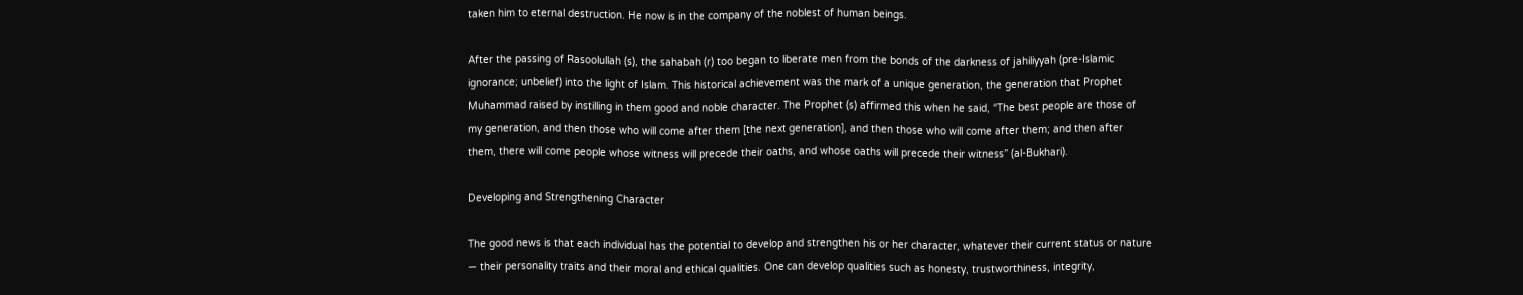taken him to eternal destruction. He now is in the company of the noblest of human beings.

After the passing of Rasoolullah (s), the sahabah (r) too began to liberate men from the bonds of the darkness of jahiliyyah (pre-Islamic ignorance; unbelief) into the light of Islam. This historical achievement was the mark of a unique generation, the generation that Prophet Muhammad raised by instilling in them good and noble character. The Prophet (s) affirmed this when he said, “The best people are those of my generation, and then those who will come after them [the next generation], and then those who will come after them; and then after them, there will come people whose witness will precede their oaths, and whose oaths will precede their witness” (al-Bukhari).

Developing and Strengthening Character

The good news is that each individual has the potential to develop and strengthen his or her character, whatever their current status or nature — their personality traits and their moral and ethical qualities. One can develop qualities such as honesty, trustworthiness, integrity,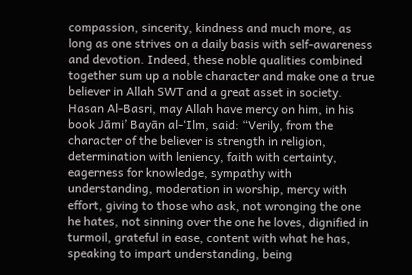compassion, sincerity, kindness and much more, as long as one strives on a daily basis with self-awareness and devotion. Indeed, these noble qualities combined together sum up a noble character and make one a true believer in Allah SWT and a great asset in society. Hasan Al-Basri, may Allah have mercy on him, in his book Jāmi’ Bayān al-‘Ilm, said: “Verily, from the character of the believer is strength in religion, determination with leniency, faith with certainty, eagerness for knowledge, sympathy with understanding, moderation in worship, mercy with effort, giving to those who ask, not wronging the one he hates, not sinning over the one he loves, dignified in turmoil, grateful in ease, content with what he has, speaking to impart understanding, being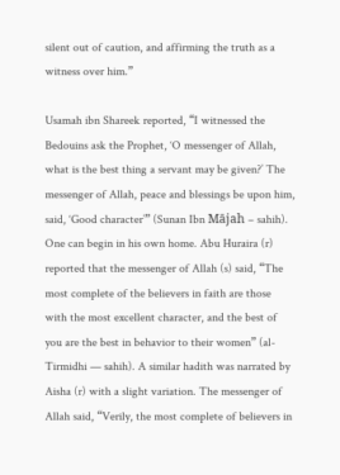silent out of caution, and affirming the truth as a witness over him.”

Usamah ibn Shareek reported, “I witnessed the Bedouins ask the Prophet, ‘O messenger of Allah, what is the best thing a servant may be given?’ The messenger of Allah, peace and blessings be upon him, said, ‘Good character’” (Sunan Ibn Mājah – sahih). One can begin in his own home. Abu Huraira (r) reported that the messenger of Allah (s) said, “The most complete of the believers in faith are those with the most excellent character, and the best of you are the best in behavior to their women” (al-Tirmidhi — sahih). A similar hadith was narrated by Aisha (r) with a slight variation. The messenger of Allah said, “Verily, the most complete of believers in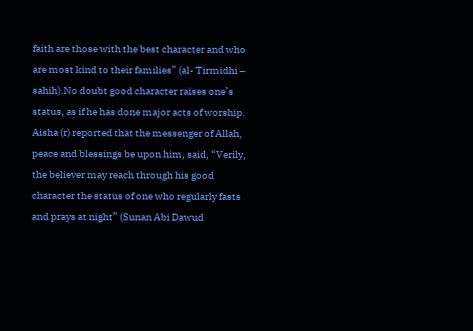faith are those with the best character and who are most kind to their families” (al- Tirmidhi – sahih).No doubt good character raises one’s status, as if he has done major acts of worship. Aisha (r) reported that the messenger of Allah, peace and blessings be upon him, said, “Verily, the believer may reach through his good character the status of one who regularly fasts and prays at night” (Sunan Abi Dawud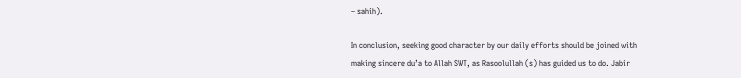– sahih).

In conclusion, seeking good character by our daily efforts should be joined with making sincere du’a to Allah SWT, as Rasoolullah (s) has guided us to do. Jabir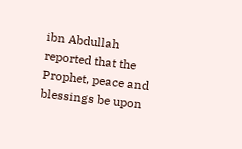ibn Abdullah reported that the Prophet, peace and blessings be upon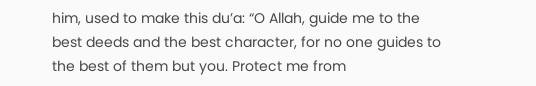him, used to make this du’a: “O Allah, guide me to the best deeds and the best character, for no one guides to the best of them but you. Protect me from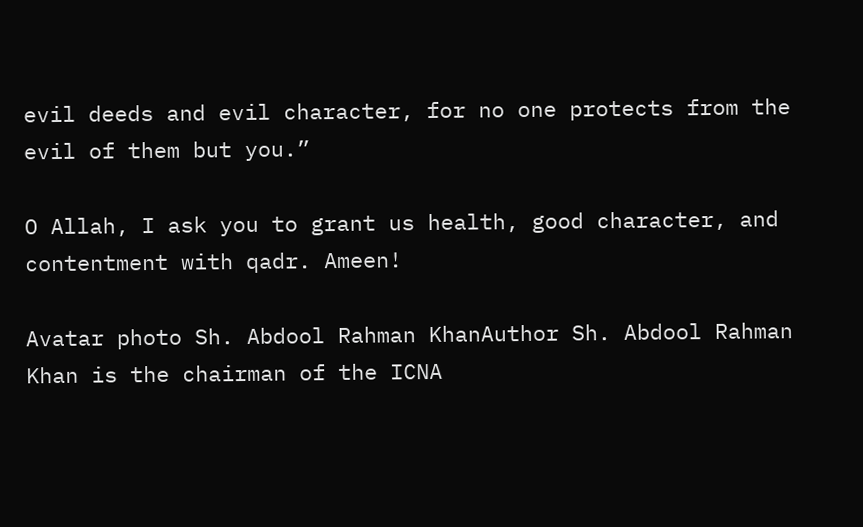evil deeds and evil character, for no one protects from the evil of them but you.”

O Allah, I ask you to grant us health, good character, and contentment with qadr. Ameen!

Avatar photo Sh. Abdool Rahman KhanAuthor Sh. Abdool Rahman Khan is the chairman of the ICNA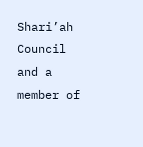Shari’ah Council and a member of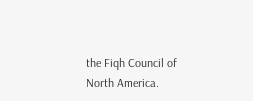the Fiqh Council of North America.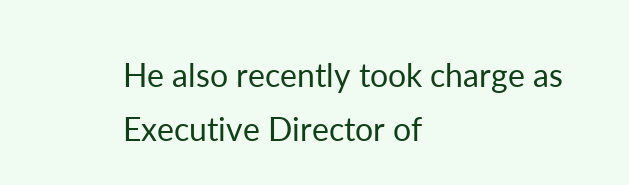He also recently took charge as Executive Director of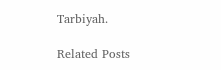Tarbiyah.

Related Posts